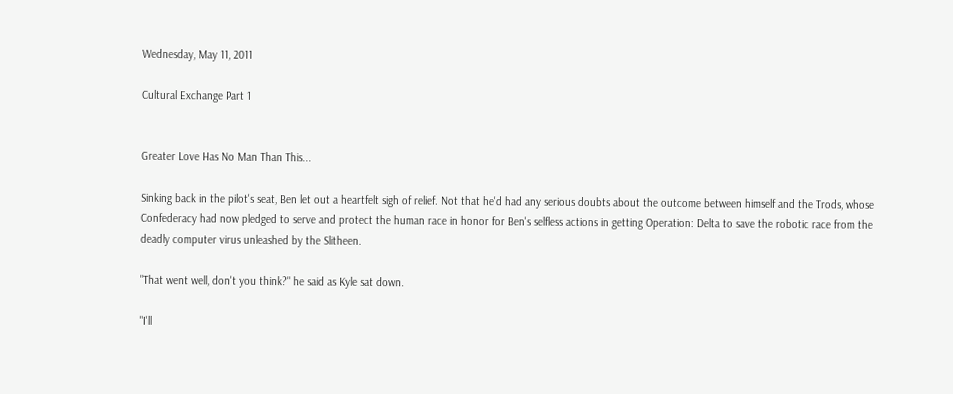Wednesday, May 11, 2011

Cultural Exchange Part 1


Greater Love Has No Man Than This...

Sinking back in the pilot's seat, Ben let out a heartfelt sigh of relief. Not that he'd had any serious doubts about the outcome between himself and the Trods, whose Confederacy had now pledged to serve and protect the human race in honor for Ben's selfless actions in getting Operation: Delta to save the robotic race from the deadly computer virus unleashed by the Slitheen.

"That went well, don't you think?" he said as Kyle sat down.

"I'll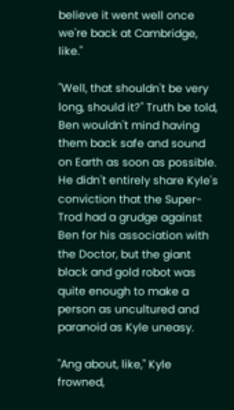believe it went well once we're back at Cambridge, like."

"Well, that shouldn't be very long, should it?" Truth be told, Ben wouldn't mind having them back safe and sound on Earth as soon as possible. He didn't entirely share Kyle's conviction that the Super-Trod had a grudge against Ben for his association with the Doctor, but the giant black and gold robot was quite enough to make a person as uncultured and paranoid as Kyle uneasy.

"Ang about, like," Kyle frowned,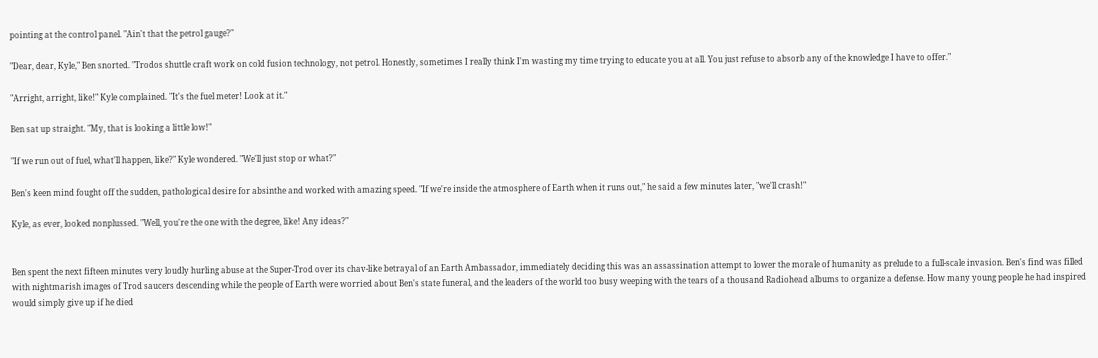pointing at the control panel. "Ain't that the petrol gauge?"

"Dear, dear, Kyle," Ben snorted. "Trodos shuttle craft work on cold fusion technology, not petrol. Honestly, sometimes I really think I'm wasting my time trying to educate you at all. You just refuse to absorb any of the knowledge I have to offer."

"Arright, arright, like!" Kyle complained. "It's the fuel meter! Look at it."

Ben sat up straight. "My, that is looking a little low!"

"If we run out of fuel, what'll happen, like?" Kyle wondered. "We'll just stop or what?"

Ben's keen mind fought off the sudden, pathological desire for absinthe and worked with amazing speed. "If we're inside the atmosphere of Earth when it runs out," he said a few minutes later, "we'll crash!"

Kyle, as ever, looked nonplussed. "Well, you're the one with the degree, like! Any ideas?"


Ben spent the next fifteen minutes very loudly hurling abuse at the Super-Trod over its chav-like betrayal of an Earth Ambassador, immediately deciding this was an assassination attempt to lower the morale of humanity as prelude to a full-scale invasion. Ben's find was filled with nightmarish images of Trod saucers descending while the people of Earth were worried about Ben's state funeral, and the leaders of the world too busy weeping with the tears of a thousand Radiohead albums to organize a defense. How many young people he had inspired would simply give up if he died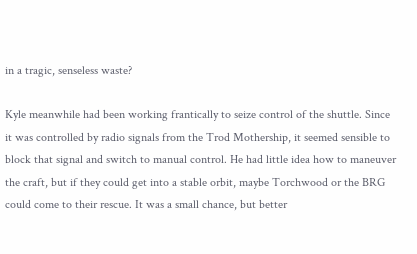in a tragic, senseless waste?

Kyle meanwhile had been working frantically to seize control of the shuttle. Since it was controlled by radio signals from the Trod Mothership, it seemed sensible to block that signal and switch to manual control. He had little idea how to maneuver the craft, but if they could get into a stable orbit, maybe Torchwood or the BRG could come to their rescue. It was a small chance, but better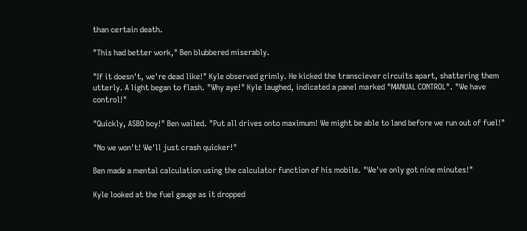than certain death.

"This had better work," Ben blubbered miserably.

"If it doesn't, we're dead like!" Kyle observed grimly. He kicked the transciever circuits apart, shattering them utterly. A light began to flash. "Why aye!" Kyle laughed, indicated a panel marked "MANUAL CONTROL". "We have control!"

"Quickly, ASBO boy!" Ben wailed. "Put all drives onto maximum! We might be able to land before we run out of fuel!"

"No we won't! We'll just crash quicker!"

Ben made a mental calculation using the calculator function of his mobile. "We've only got nine minutes!"

Kyle looked at the fuel gauge as it dropped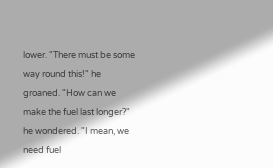lower. "There must be some way round this!" he groaned. "How can we make the fuel last longer?" he wondered. "I mean, we need fuel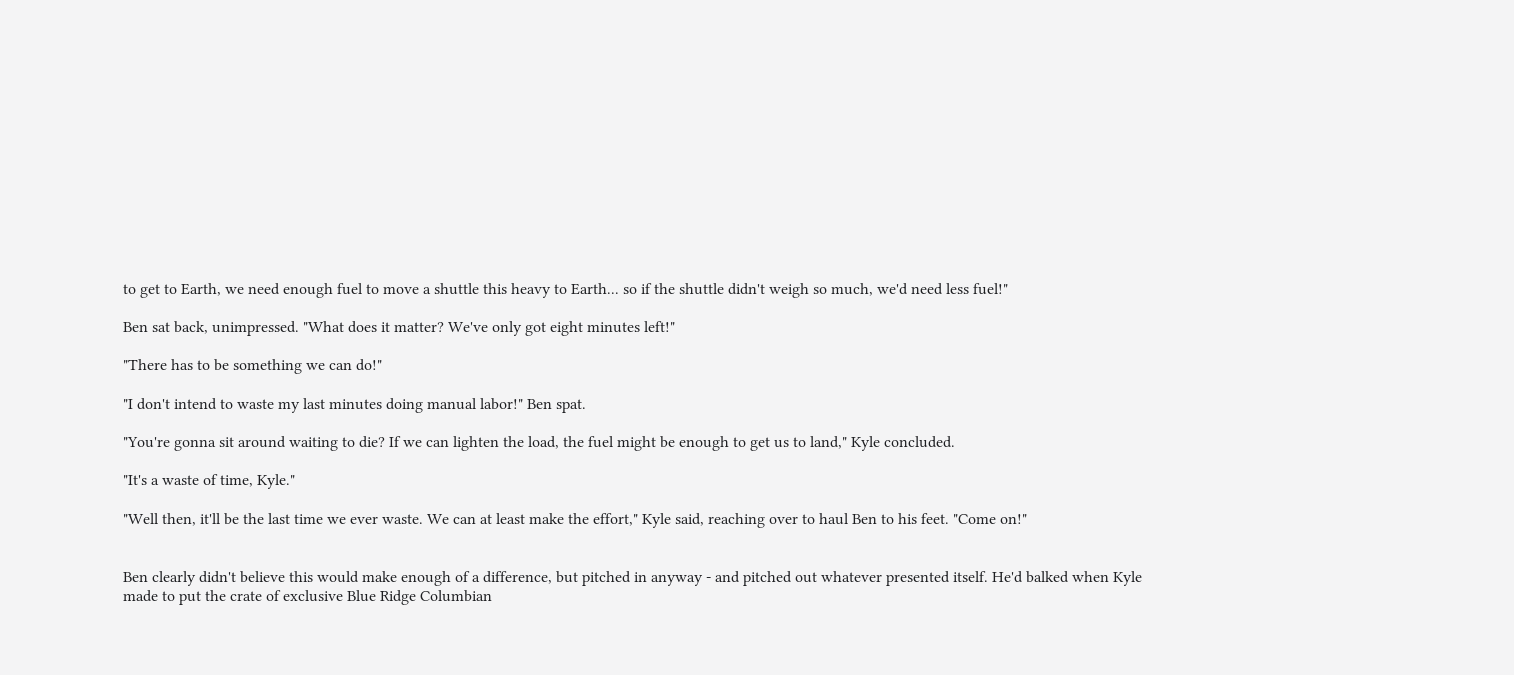to get to Earth, we need enough fuel to move a shuttle this heavy to Earth... so if the shuttle didn't weigh so much, we'd need less fuel!"

Ben sat back, unimpressed. "What does it matter? We've only got eight minutes left!"

"There has to be something we can do!"

"I don't intend to waste my last minutes doing manual labor!" Ben spat.

"You're gonna sit around waiting to die? If we can lighten the load, the fuel might be enough to get us to land," Kyle concluded.

"It's a waste of time, Kyle."

"Well then, it'll be the last time we ever waste. We can at least make the effort," Kyle said, reaching over to haul Ben to his feet. "Come on!"


Ben clearly didn't believe this would make enough of a difference, but pitched in anyway - and pitched out whatever presented itself. He'd balked when Kyle made to put the crate of exclusive Blue Ridge Columbian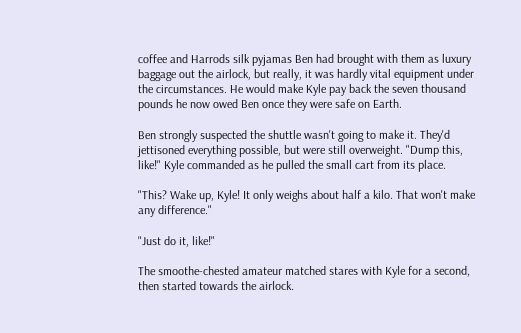coffee and Harrods silk pyjamas Ben had brought with them as luxury baggage out the airlock, but really, it was hardly vital equipment under the circumstances. He would make Kyle pay back the seven thousand pounds he now owed Ben once they were safe on Earth.

Ben strongly suspected the shuttle wasn't going to make it. They'd jettisoned everything possible, but were still overweight. "Dump this, like!" Kyle commanded as he pulled the small cart from its place.

"This? Wake up, Kyle! It only weighs about half a kilo. That won't make any difference."

"Just do it, like!"

The smoothe-chested amateur matched stares with Kyle for a second, then started towards the airlock.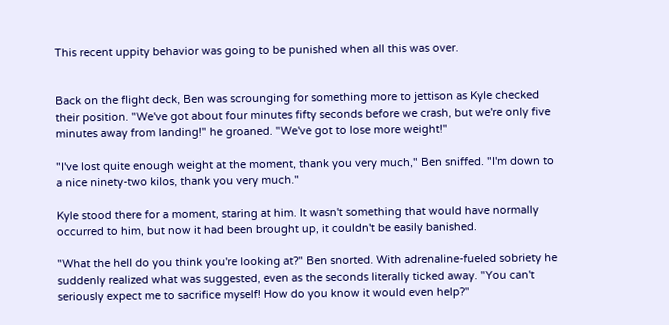This recent uppity behavior was going to be punished when all this was over.


Back on the flight deck, Ben was scrounging for something more to jettison as Kyle checked their position. "We've got about four minutes fifty seconds before we crash, but we're only five minutes away from landing!" he groaned. "We've got to lose more weight!"

"I've lost quite enough weight at the moment, thank you very much," Ben sniffed. "I'm down to a nice ninety-two kilos, thank you very much."

Kyle stood there for a moment, staring at him. It wasn't something that would have normally occurred to him, but now it had been brought up, it couldn't be easily banished.

"What the hell do you think you're looking at?" Ben snorted. With adrenaline-fueled sobriety he suddenly realized what was suggested, even as the seconds literally ticked away. "You can't seriously expect me to sacrifice myself! How do you know it would even help?"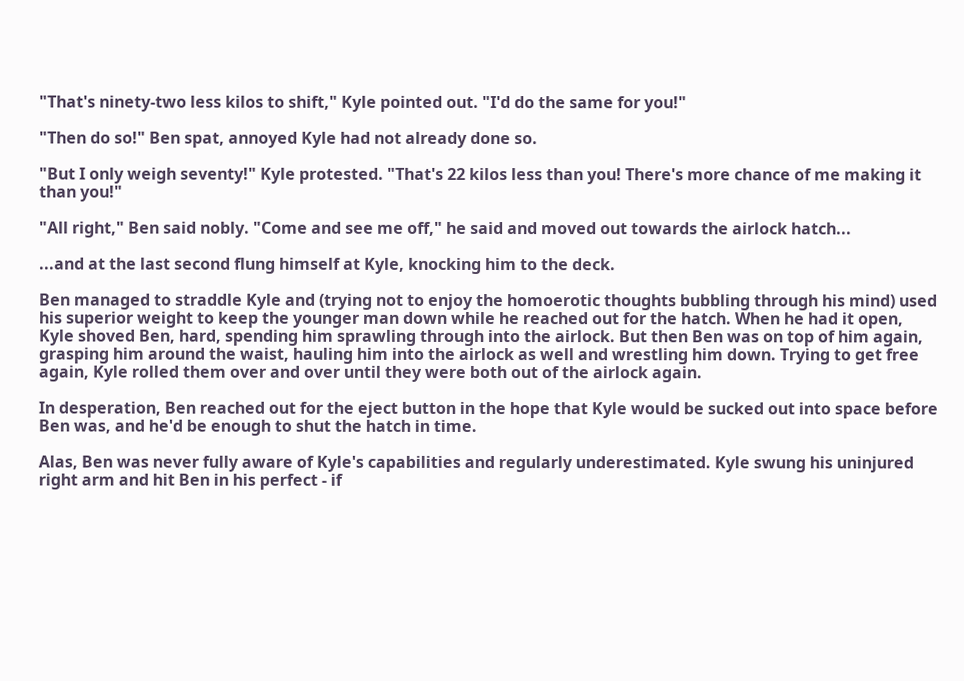"That's ninety-two less kilos to shift," Kyle pointed out. "I'd do the same for you!"

"Then do so!" Ben spat, annoyed Kyle had not already done so.

"But I only weigh seventy!" Kyle protested. "That's 22 kilos less than you! There's more chance of me making it than you!"

"All right," Ben said nobly. "Come and see me off," he said and moved out towards the airlock hatch...

...and at the last second flung himself at Kyle, knocking him to the deck.

Ben managed to straddle Kyle and (trying not to enjoy the homoerotic thoughts bubbling through his mind) used his superior weight to keep the younger man down while he reached out for the hatch. When he had it open, Kyle shoved Ben, hard, spending him sprawling through into the airlock. But then Ben was on top of him again, grasping him around the waist, hauling him into the airlock as well and wrestling him down. Trying to get free again, Kyle rolled them over and over until they were both out of the airlock again.

In desperation, Ben reached out for the eject button in the hope that Kyle would be sucked out into space before Ben was, and he'd be enough to shut the hatch in time.

Alas, Ben was never fully aware of Kyle's capabilities and regularly underestimated. Kyle swung his uninjured right arm and hit Ben in his perfect - if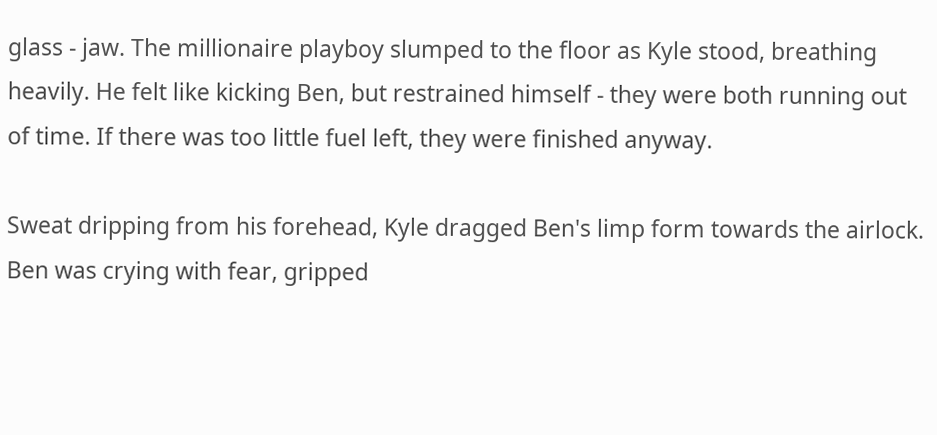glass - jaw. The millionaire playboy slumped to the floor as Kyle stood, breathing heavily. He felt like kicking Ben, but restrained himself - they were both running out of time. If there was too little fuel left, they were finished anyway.

Sweat dripping from his forehead, Kyle dragged Ben's limp form towards the airlock. Ben was crying with fear, gripped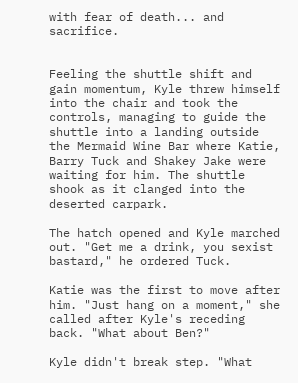with fear of death... and sacrifice.


Feeling the shuttle shift and gain momentum, Kyle threw himself into the chair and took the controls, managing to guide the shuttle into a landing outside the Mermaid Wine Bar where Katie, Barry Tuck and Shakey Jake were waiting for him. The shuttle shook as it clanged into the deserted carpark.

The hatch opened and Kyle marched out. "Get me a drink, you sexist bastard," he ordered Tuck.

Katie was the first to move after him. "Just hang on a moment," she called after Kyle's receding back. "What about Ben?"

Kyle didn't break step. "What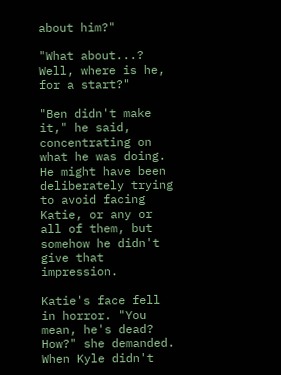about him?"

"What about...? Well, where is he, for a start?"

"Ben didn't make it," he said, concentrating on what he was doing. He might have been deliberately trying to avoid facing Katie, or any or all of them, but somehow he didn't give that impression.

Katie's face fell in horror. "You mean, he's dead? How?" she demanded. When Kyle didn't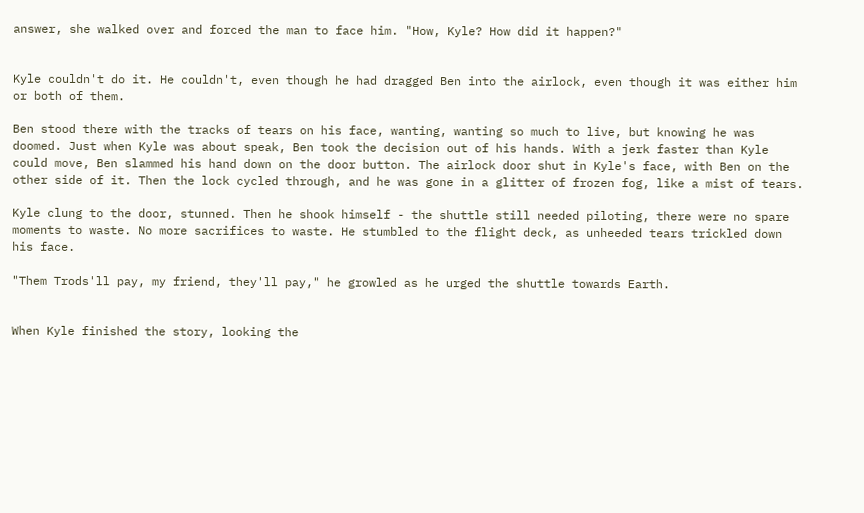answer, she walked over and forced the man to face him. "How, Kyle? How did it happen?"


Kyle couldn't do it. He couldn't, even though he had dragged Ben into the airlock, even though it was either him or both of them.

Ben stood there with the tracks of tears on his face, wanting, wanting so much to live, but knowing he was doomed. Just when Kyle was about speak, Ben took the decision out of his hands. With a jerk faster than Kyle could move, Ben slammed his hand down on the door button. The airlock door shut in Kyle's face, with Ben on the other side of it. Then the lock cycled through, and he was gone in a glitter of frozen fog, like a mist of tears.

Kyle clung to the door, stunned. Then he shook himself - the shuttle still needed piloting, there were no spare moments to waste. No more sacrifices to waste. He stumbled to the flight deck, as unheeded tears trickled down his face.

"Them Trods'll pay, my friend, they'll pay," he growled as he urged the shuttle towards Earth.


When Kyle finished the story, looking the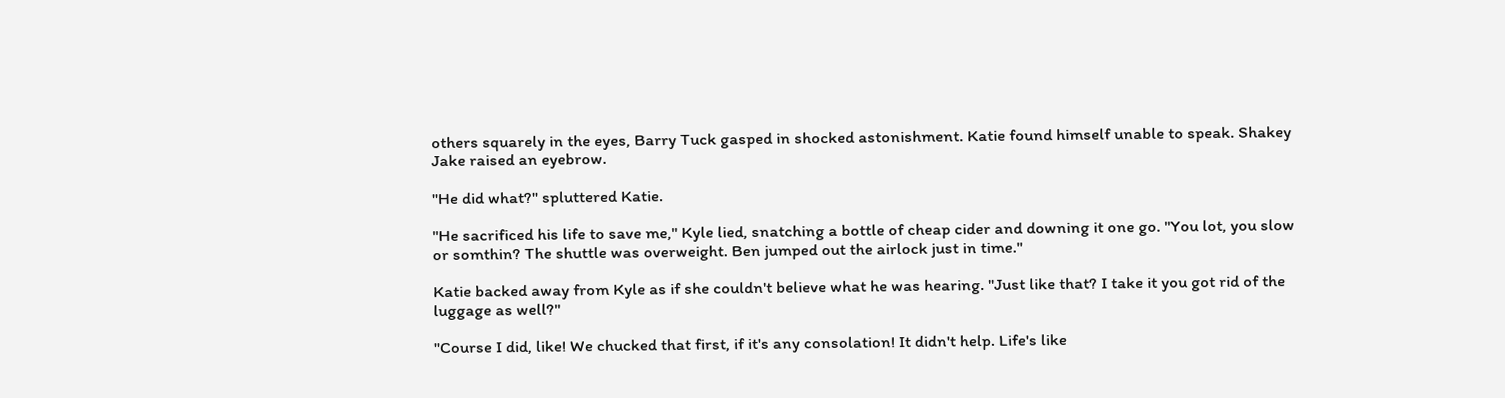others squarely in the eyes, Barry Tuck gasped in shocked astonishment. Katie found himself unable to speak. Shakey Jake raised an eyebrow.

"He did what?" spluttered Katie.

"He sacrificed his life to save me," Kyle lied, snatching a bottle of cheap cider and downing it one go. "You lot, you slow or somthin? The shuttle was overweight. Ben jumped out the airlock just in time."

Katie backed away from Kyle as if she couldn't believe what he was hearing. "Just like that? I take it you got rid of the luggage as well?"

"Course I did, like! We chucked that first, if it's any consolation! It didn't help. Life's like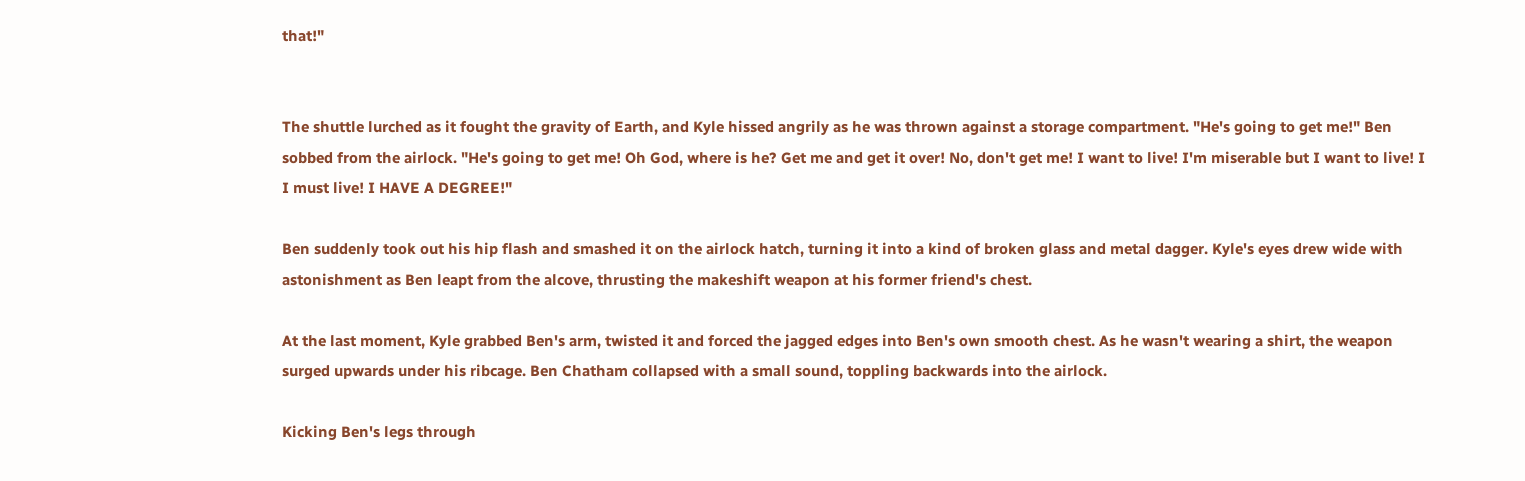that!"


The shuttle lurched as it fought the gravity of Earth, and Kyle hissed angrily as he was thrown against a storage compartment. "He's going to get me!" Ben sobbed from the airlock. "He's going to get me! Oh God, where is he? Get me and get it over! No, don't get me! I want to live! I'm miserable but I want to live! I I must live! I HAVE A DEGREE!"

Ben suddenly took out his hip flash and smashed it on the airlock hatch, turning it into a kind of broken glass and metal dagger. Kyle's eyes drew wide with astonishment as Ben leapt from the alcove, thrusting the makeshift weapon at his former friend's chest.

At the last moment, Kyle grabbed Ben's arm, twisted it and forced the jagged edges into Ben's own smooth chest. As he wasn't wearing a shirt, the weapon surged upwards under his ribcage. Ben Chatham collapsed with a small sound, toppling backwards into the airlock.

Kicking Ben's legs through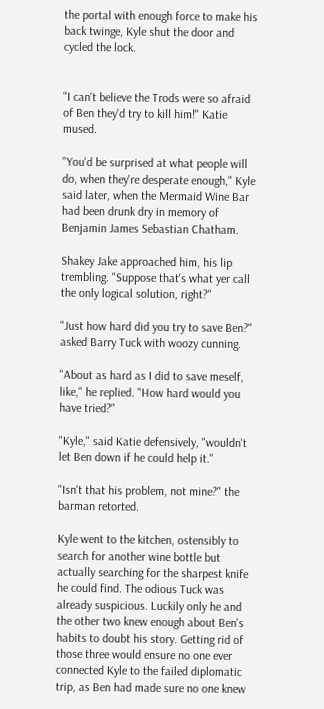the portal with enough force to make his back twinge, Kyle shut the door and cycled the lock.


"I can't believe the Trods were so afraid of Ben they'd try to kill him!" Katie mused.

"You'd be surprised at what people will do, when they're desperate enough," Kyle said later, when the Mermaid Wine Bar had been drunk dry in memory of Benjamin James Sebastian Chatham.

Shakey Jake approached him, his lip trembling. "Suppose that's what yer call the only logical solution, right?"

"Just how hard did you try to save Ben?" asked Barry Tuck with woozy cunning.

"About as hard as I did to save meself, like," he replied. "How hard would you have tried?"

"Kyle," said Katie defensively, "wouldn't let Ben down if he could help it."

"Isn't that his problem, not mine?" the barman retorted.

Kyle went to the kitchen, ostensibly to search for another wine bottle but actually searching for the sharpest knife he could find. The odious Tuck was already suspicious. Luckily only he and the other two knew enough about Ben's habits to doubt his story. Getting rid of those three would ensure no one ever connected Kyle to the failed diplomatic trip, as Ben had made sure no one knew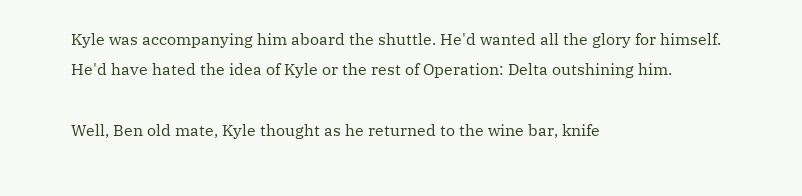Kyle was accompanying him aboard the shuttle. He'd wanted all the glory for himself. He'd have hated the idea of Kyle or the rest of Operation: Delta outshining him.

Well, Ben old mate, Kyle thought as he returned to the wine bar, knife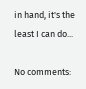in hand, it's the least I can do...

No comments: